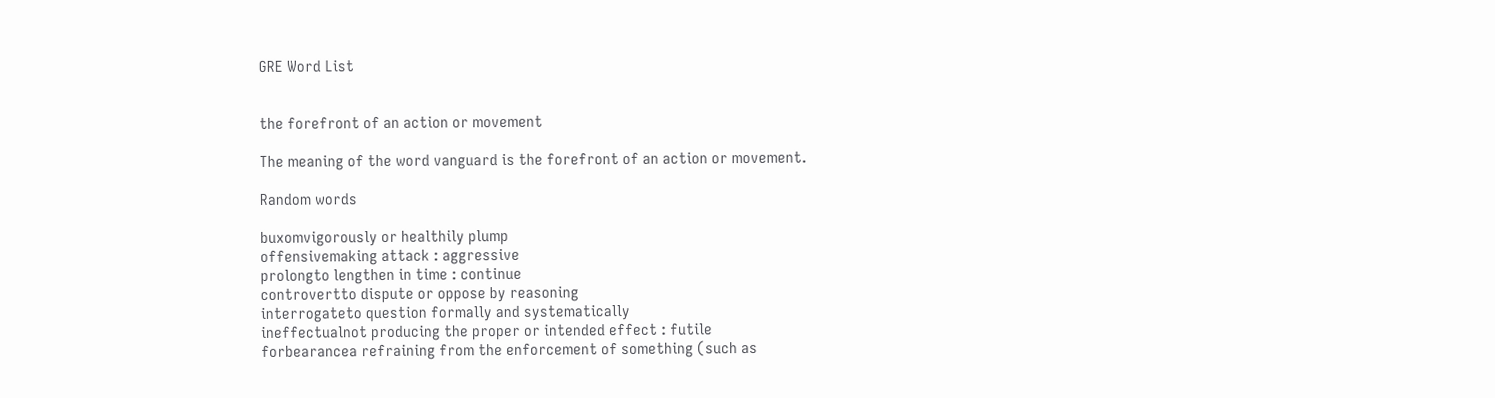GRE Word List


the forefront of an action or movement

The meaning of the word vanguard is the forefront of an action or movement.

Random words

buxomvigorously or healthily plump
offensivemaking attack : aggressive
prolongto lengthen in time : continue
controvertto dispute or oppose by reasoning
interrogateto question formally and systematically
ineffectualnot producing the proper or intended effect : futile
forbearancea refraining from the enforcement of something (such as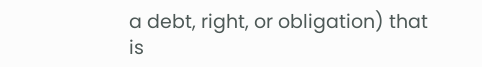a debt, right, or obligation) that is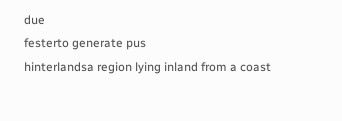due
festerto generate pus
hinterlandsa region lying inland from a coast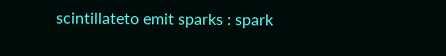scintillateto emit sparks : spark